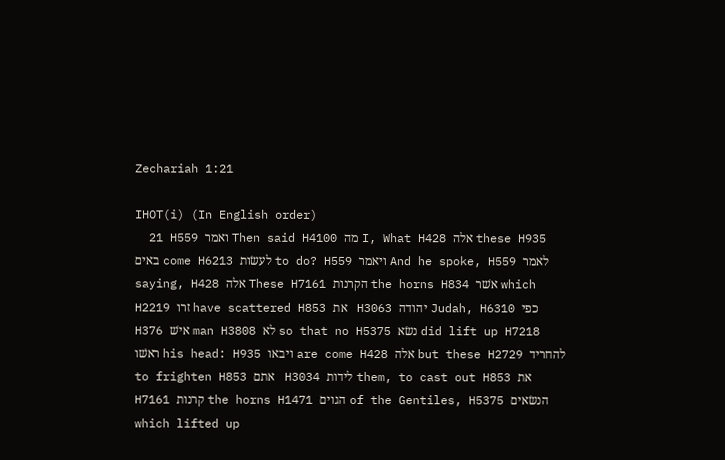Zechariah 1:21

IHOT(i) (In English order)
  21 H559 ואמר Then said H4100 מה I, What H428 אלה these H935 באים come H6213 לעשׂות to do? H559 ויאמר And he spoke, H559 לאמר saying, H428 אלה These H7161 הקרנות the horns H834 אשׁר which H2219 זרו have scattered H853 את   H3063 יהודה Judah, H6310 כפי   H376 אישׁ man H3808 לא so that no H5375 נשׂא did lift up H7218 ראשׁו his head: H935 ויבאו are come H428 אלה but these H2729 להחריד to frighten H853 אתם   H3034 לידות them, to cast out H853 את   H7161 קרנות the horns H1471 הגוים of the Gentiles, H5375 הנשׂאים which lifted up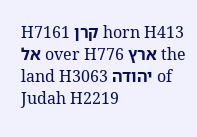H7161 קרן horn H413 אל over H776 ארץ the land H3063 יהודה of Judah H2219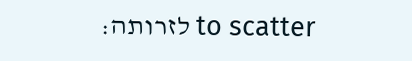לזרותה׃ to scatter